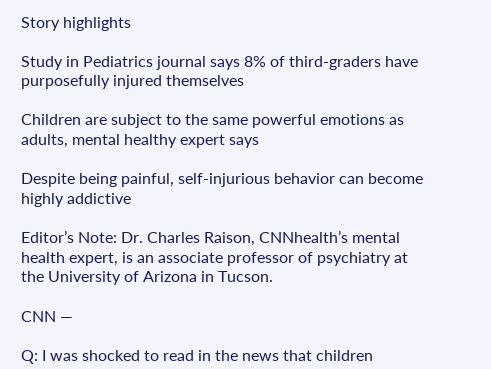Story highlights

Study in Pediatrics journal says 8% of third-graders have purposefully injured themselves

Children are subject to the same powerful emotions as adults, mental healthy expert says

Despite being painful, self-injurious behavior can become highly addictive

Editor’s Note: Dr. Charles Raison, CNNhealth’s mental health expert, is an associate professor of psychiatry at the University of Arizona in Tucson.

CNN —

Q: I was shocked to read in the news that children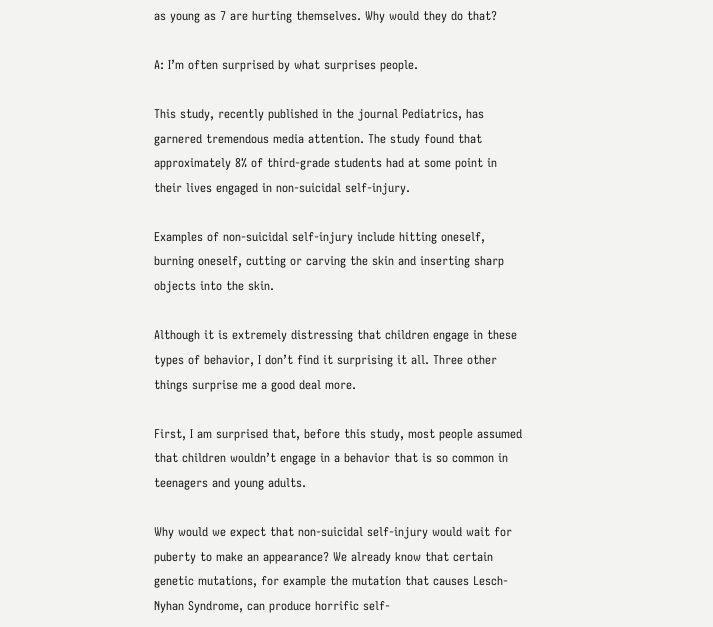as young as 7 are hurting themselves. Why would they do that?

A: I’m often surprised by what surprises people.

This study, recently published in the journal Pediatrics, has garnered tremendous media attention. The study found that approximately 8% of third-grade students had at some point in their lives engaged in non-suicidal self-injury.

Examples of non-suicidal self-injury include hitting oneself, burning oneself, cutting or carving the skin and inserting sharp objects into the skin.

Although it is extremely distressing that children engage in these types of behavior, I don’t find it surprising it all. Three other things surprise me a good deal more.

First, I am surprised that, before this study, most people assumed that children wouldn’t engage in a behavior that is so common in teenagers and young adults.

Why would we expect that non-suicidal self-injury would wait for puberty to make an appearance? We already know that certain genetic mutations, for example the mutation that causes Lesch-Nyhan Syndrome, can produce horrific self-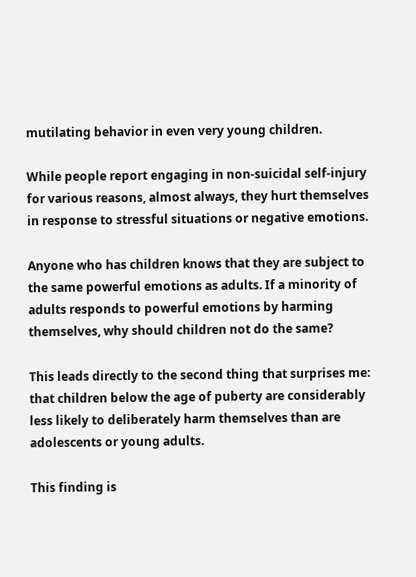mutilating behavior in even very young children.

While people report engaging in non-suicidal self-injury for various reasons, almost always, they hurt themselves in response to stressful situations or negative emotions.

Anyone who has children knows that they are subject to the same powerful emotions as adults. If a minority of adults responds to powerful emotions by harming themselves, why should children not do the same?

This leads directly to the second thing that surprises me: that children below the age of puberty are considerably less likely to deliberately harm themselves than are adolescents or young adults.

This finding is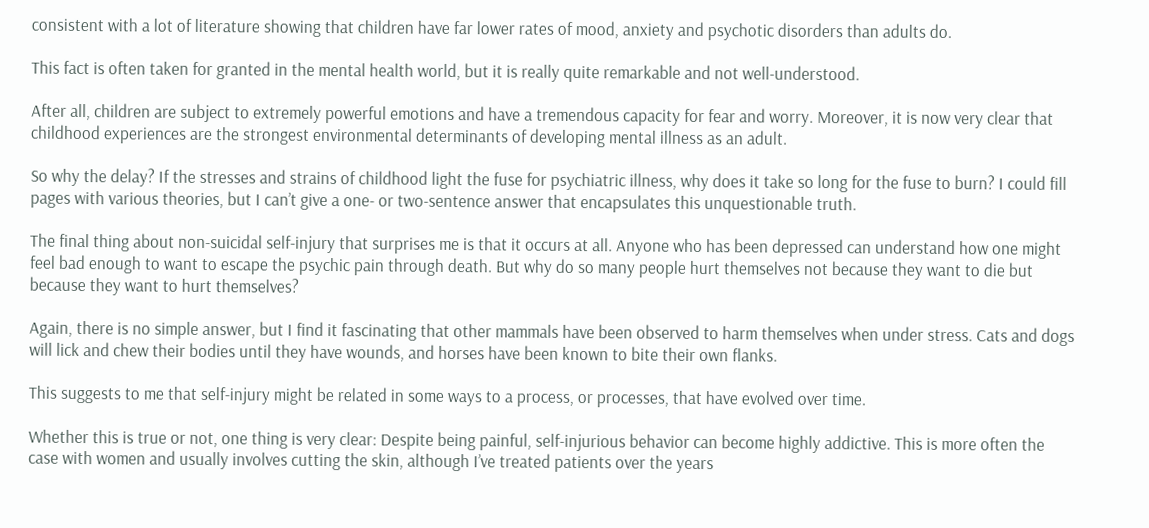consistent with a lot of literature showing that children have far lower rates of mood, anxiety and psychotic disorders than adults do.

This fact is often taken for granted in the mental health world, but it is really quite remarkable and not well-understood.

After all, children are subject to extremely powerful emotions and have a tremendous capacity for fear and worry. Moreover, it is now very clear that childhood experiences are the strongest environmental determinants of developing mental illness as an adult.

So why the delay? If the stresses and strains of childhood light the fuse for psychiatric illness, why does it take so long for the fuse to burn? I could fill pages with various theories, but I can’t give a one- or two-sentence answer that encapsulates this unquestionable truth.

The final thing about non-suicidal self-injury that surprises me is that it occurs at all. Anyone who has been depressed can understand how one might feel bad enough to want to escape the psychic pain through death. But why do so many people hurt themselves not because they want to die but because they want to hurt themselves?

Again, there is no simple answer, but I find it fascinating that other mammals have been observed to harm themselves when under stress. Cats and dogs will lick and chew their bodies until they have wounds, and horses have been known to bite their own flanks.

This suggests to me that self-injury might be related in some ways to a process, or processes, that have evolved over time.

Whether this is true or not, one thing is very clear: Despite being painful, self-injurious behavior can become highly addictive. This is more often the case with women and usually involves cutting the skin, although I’ve treated patients over the years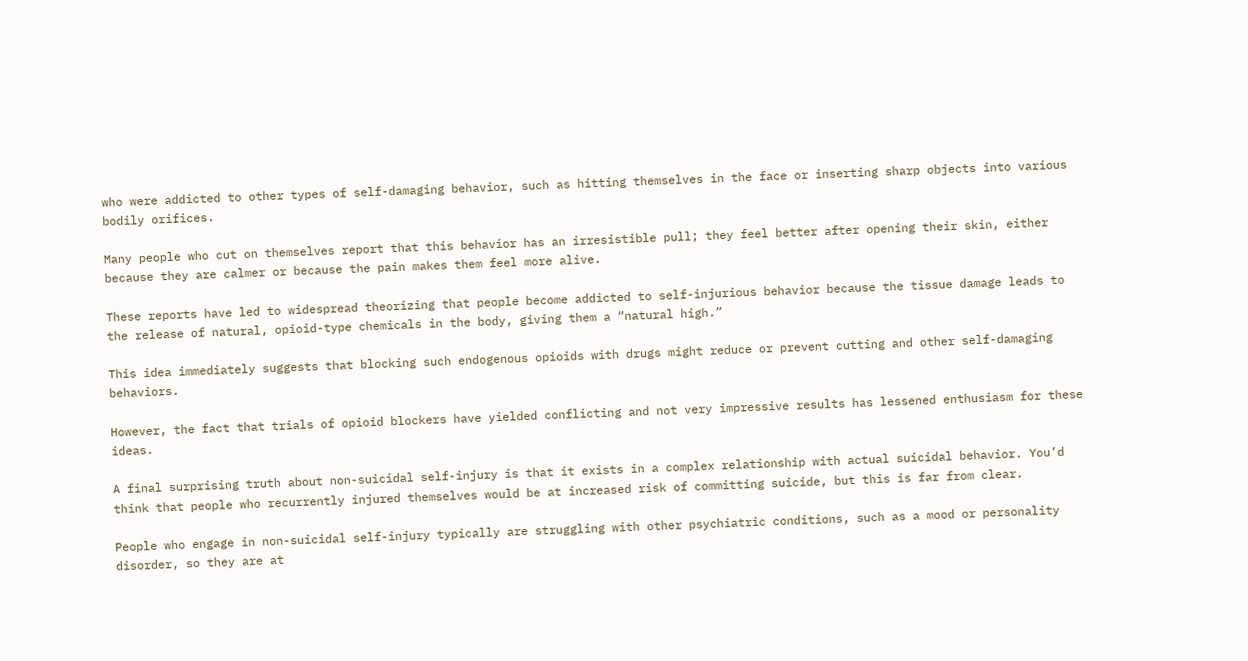who were addicted to other types of self-damaging behavior, such as hitting themselves in the face or inserting sharp objects into various bodily orifices.

Many people who cut on themselves report that this behavior has an irresistible pull; they feel better after opening their skin, either because they are calmer or because the pain makes them feel more alive.

These reports have led to widespread theorizing that people become addicted to self-injurious behavior because the tissue damage leads to the release of natural, opioid-type chemicals in the body, giving them a “natural high.”

This idea immediately suggests that blocking such endogenous opioids with drugs might reduce or prevent cutting and other self-damaging behaviors.

However, the fact that trials of opioid blockers have yielded conflicting and not very impressive results has lessened enthusiasm for these ideas.

A final surprising truth about non-suicidal self-injury is that it exists in a complex relationship with actual suicidal behavior. You’d think that people who recurrently injured themselves would be at increased risk of committing suicide, but this is far from clear.

People who engage in non-suicidal self-injury typically are struggling with other psychiatric conditions, such as a mood or personality disorder, so they are at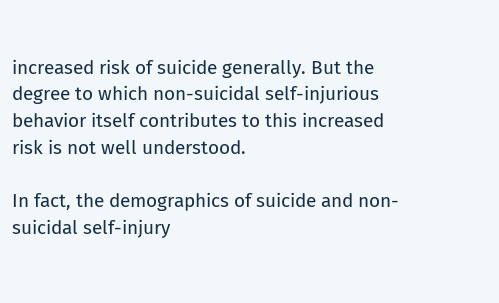increased risk of suicide generally. But the degree to which non-suicidal self-injurious behavior itself contributes to this increased risk is not well understood.

In fact, the demographics of suicide and non-suicidal self-injury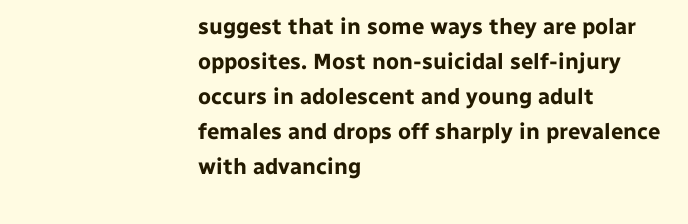suggest that in some ways they are polar opposites. Most non-suicidal self-injury occurs in adolescent and young adult females and drops off sharply in prevalence with advancing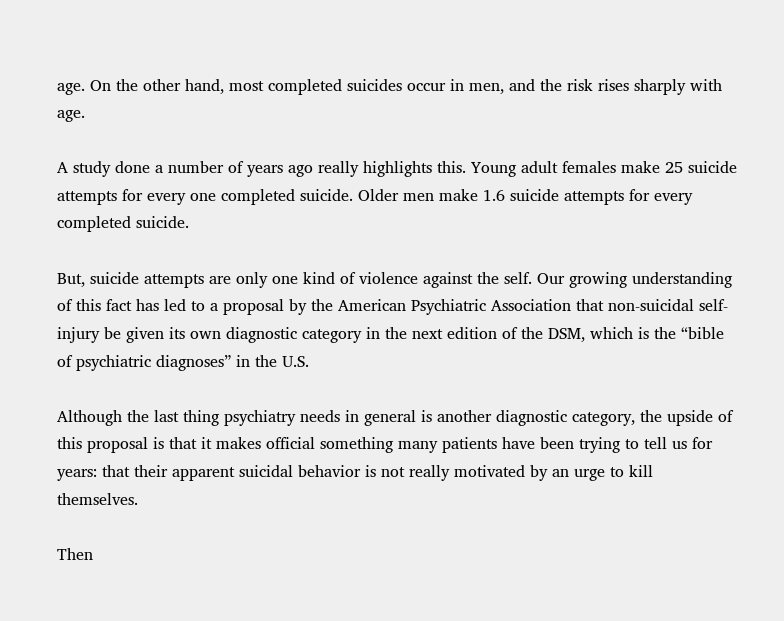age. On the other hand, most completed suicides occur in men, and the risk rises sharply with age.

A study done a number of years ago really highlights this. Young adult females make 25 suicide attempts for every one completed suicide. Older men make 1.6 suicide attempts for every completed suicide.

But, suicide attempts are only one kind of violence against the self. Our growing understanding of this fact has led to a proposal by the American Psychiatric Association that non-suicidal self-injury be given its own diagnostic category in the next edition of the DSM, which is the “bible of psychiatric diagnoses” in the U.S.

Although the last thing psychiatry needs in general is another diagnostic category, the upside of this proposal is that it makes official something many patients have been trying to tell us for years: that their apparent suicidal behavior is not really motivated by an urge to kill themselves.

Then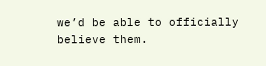we’d be able to officially believe them.